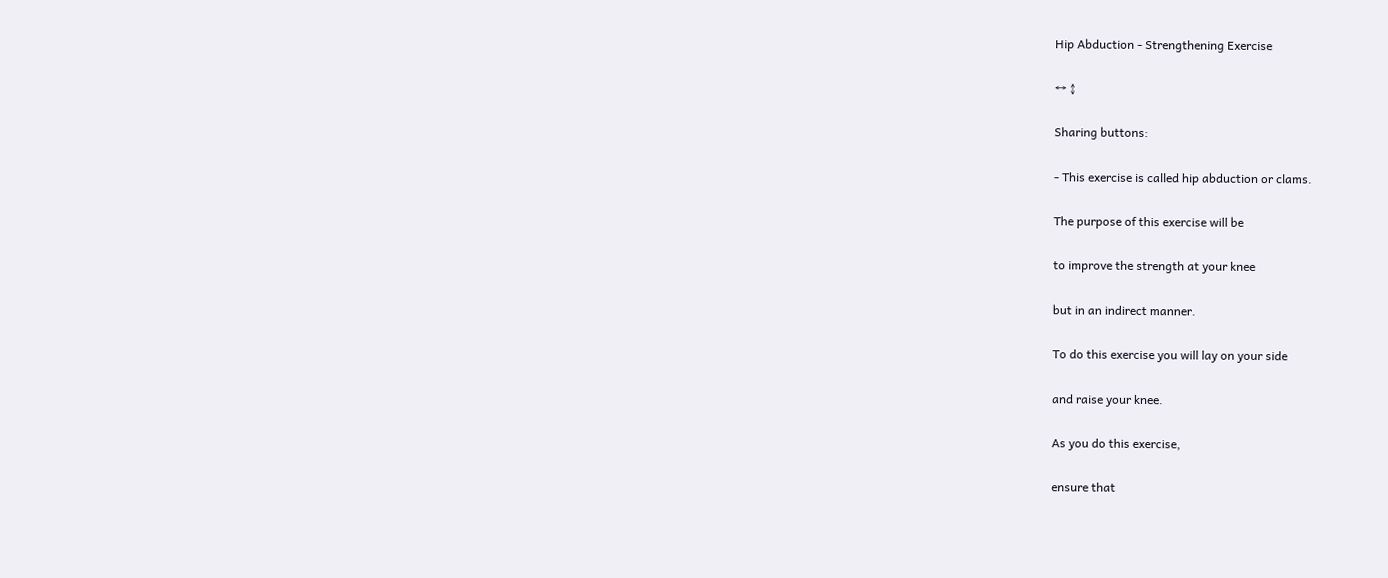Hip Abduction - Strengthening Exercise

↔ ↕

Sharing buttons:

- This exercise is called hip abduction or clams.

The purpose of this exercise will be

to improve the strength at your knee

but in an indirect manner.

To do this exercise you will lay on your side

and raise your knee.

As you do this exercise,

ensure that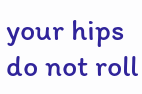your hips do not roll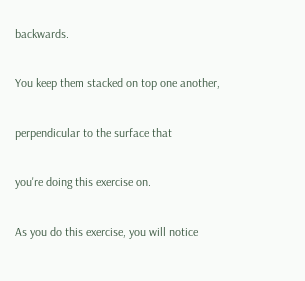backwards.

You keep them stacked on top one another,

perpendicular to the surface that

you're doing this exercise on.

As you do this exercise, you will notice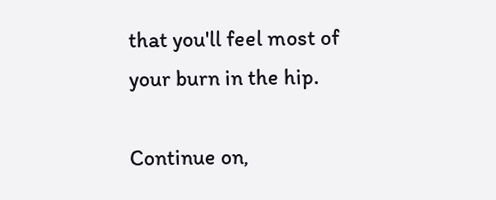that you'll feel most of your burn in the hip.

Continue on,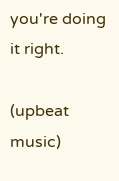you're doing it right.

(upbeat music)